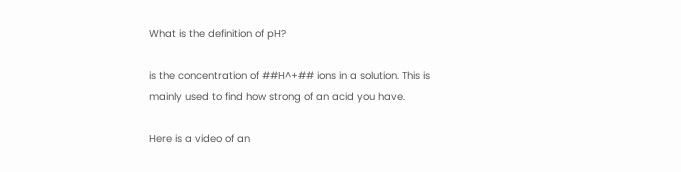What is the definition of pH?

is the concentration of ##H^+## ions in a solution. This is mainly used to find how strong of an acid you have.

Here is a video of an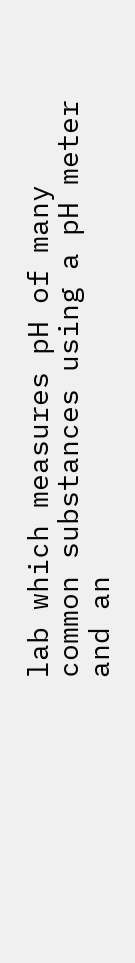lab which measures pH of many common substances using a pH meter and an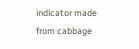indicator made from cabbage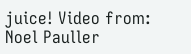juice! Video from: Noel Pauller